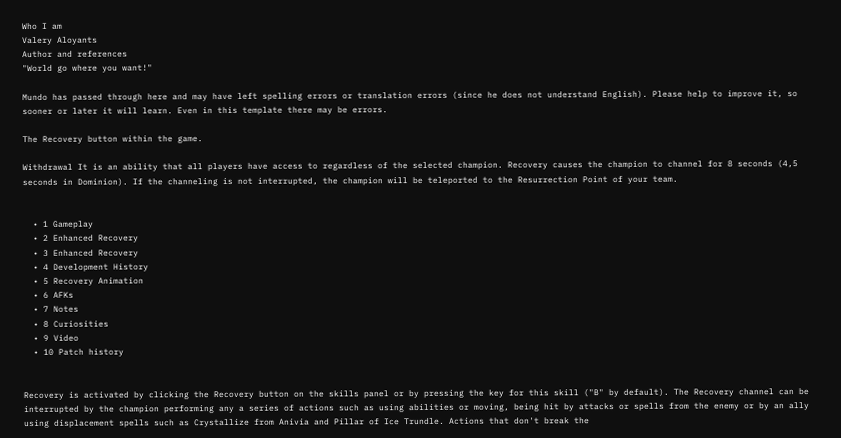Who I am
Valery Aloyants
Author and references
"World go where you want!"

Mundo has passed through here and may have left spelling errors or translation errors (since he does not understand English). Please help to improve it, so sooner or later it will learn. Even in this template there may be errors.

The Recovery button within the game.

Withdrawal It is an ability that all players have access to regardless of the selected champion. Recovery causes the champion to channel for 8 seconds (4,5 seconds in Dominion). If the channeling is not interrupted, the champion will be teleported to the Resurrection Point of your team.


  • 1 Gameplay
  • 2 Enhanced Recovery
  • 3 Enhanced Recovery
  • 4 Development History
  • 5 Recovery Animation
  • 6 AFKs
  • 7 Notes
  • 8 Curiosities
  • 9 Video
  • 10 Patch history


Recovery is activated by clicking the Recovery button on the skills panel or by pressing the key for this skill ("B" by default). The Recovery channel can be interrupted by the champion performing any a series of actions such as using abilities or moving, being hit by attacks or spells from the enemy or by an ally using displacement spells such as Crystallize from Anivia and Pillar of Ice Trundle. Actions that don't break the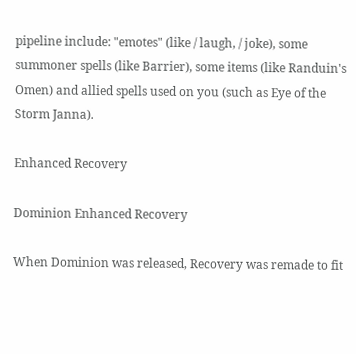pipeline include: "emotes" (like / laugh, / joke), some summoner spells (like Barrier), some items (like Randuin's Omen) and allied spells used on you (such as Eye of the Storm Janna).

Enhanced Recovery

Dominion Enhanced Recovery

When Dominion was released, Recovery was remade to fit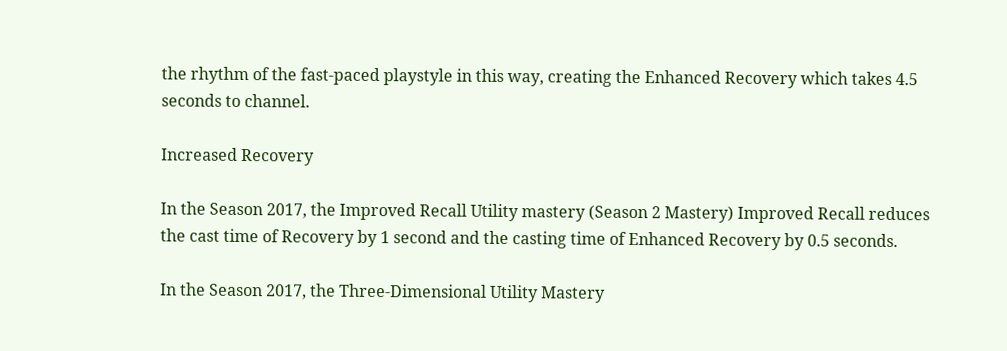the rhythm of the fast-paced playstyle in this way, creating the Enhanced Recovery which takes 4.5 seconds to channel.

Increased Recovery

In the Season 2017, the Improved Recall Utility mastery (Season 2 Mastery) Improved Recall reduces the cast time of Recovery by 1 second and the casting time of Enhanced Recovery by 0.5 seconds.

In the Season 2017, the Three-Dimensional Utility Mastery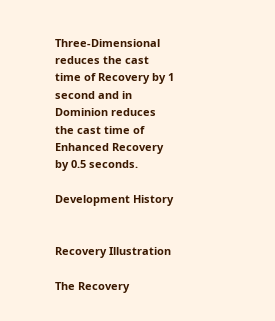Three-Dimensional reduces the cast time of Recovery by 1 second and in Dominion reduces the cast time of Enhanced Recovery by 0.5 seconds.

Development History


Recovery Illustration

The Recovery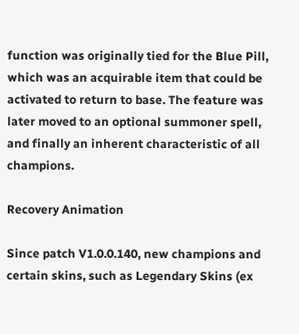function was originally tied for the Blue Pill, which was an acquirable item that could be activated to return to base. The feature was later moved to an optional summoner spell, and finally an inherent characteristic of all champions.

Recovery Animation

Since patch V1.0.0.140, new champions and certain skins, such as Legendary Skins (ex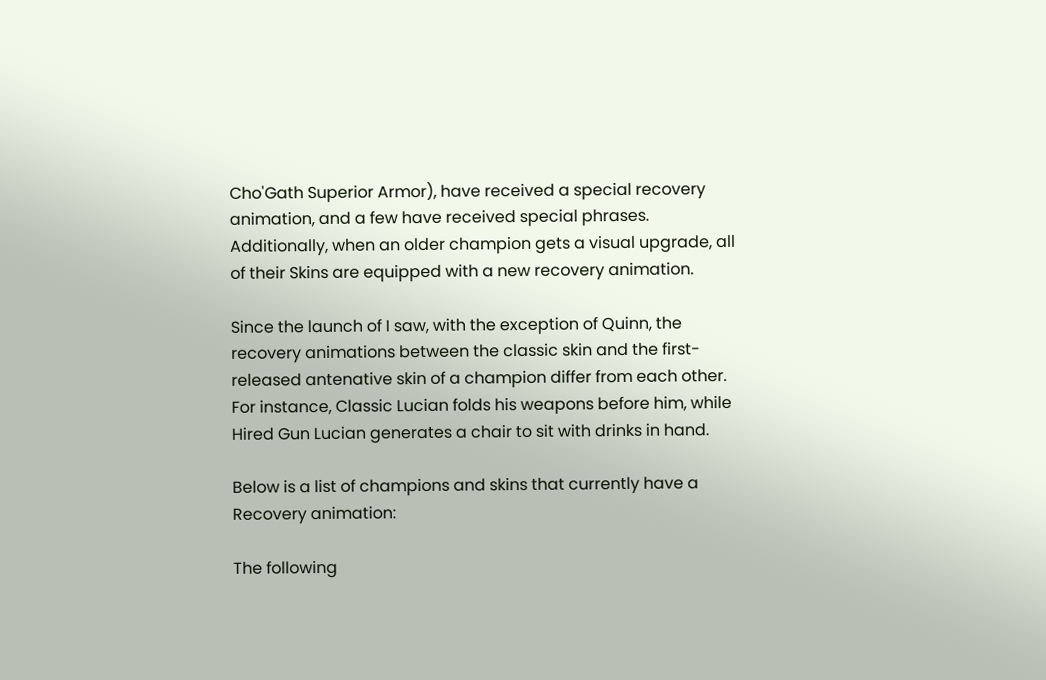Cho'Gath Superior Armor), have received a special recovery animation, and a few have received special phrases. Additionally, when an older champion gets a visual upgrade, all of their Skins are equipped with a new recovery animation.

Since the launch of I saw, with the exception of Quinn, the recovery animations between the classic skin and the first-released antenative skin of a champion differ from each other. For instance, Classic Lucian folds his weapons before him, while Hired Gun Lucian generates a chair to sit with drinks in hand.

Below is a list of champions and skins that currently have a Recovery animation:

The following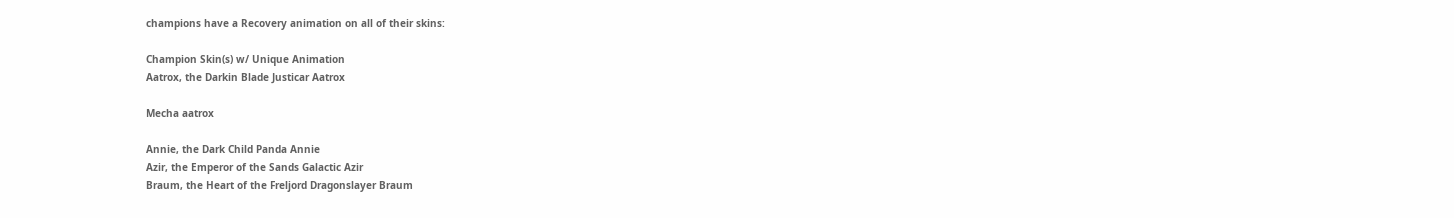champions have a Recovery animation on all of their skins:

Champion Skin(s) w/ Unique Animation
Aatrox, the Darkin Blade Justicar Aatrox

Mecha aatrox

Annie, the Dark Child Panda Annie
Azir, the Emperor of the Sands Galactic Azir
Braum, the Heart of the Freljord Dragonslayer Braum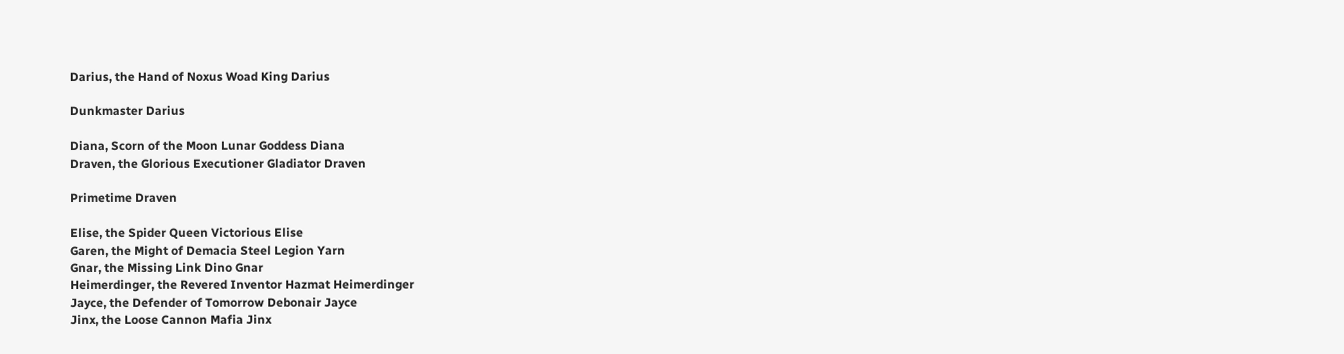Darius, the Hand of Noxus Woad King Darius

Dunkmaster Darius

Diana, Scorn of the Moon Lunar Goddess Diana
Draven, the Glorious Executioner Gladiator Draven

Primetime Draven

Elise, the Spider Queen Victorious Elise
Garen, the Might of Demacia Steel Legion Yarn
Gnar, the Missing Link Dino Gnar
Heimerdinger, the Revered Inventor Hazmat Heimerdinger
Jayce, the Defender of Tomorrow Debonair Jayce
Jinx, the Loose Cannon Mafia Jinx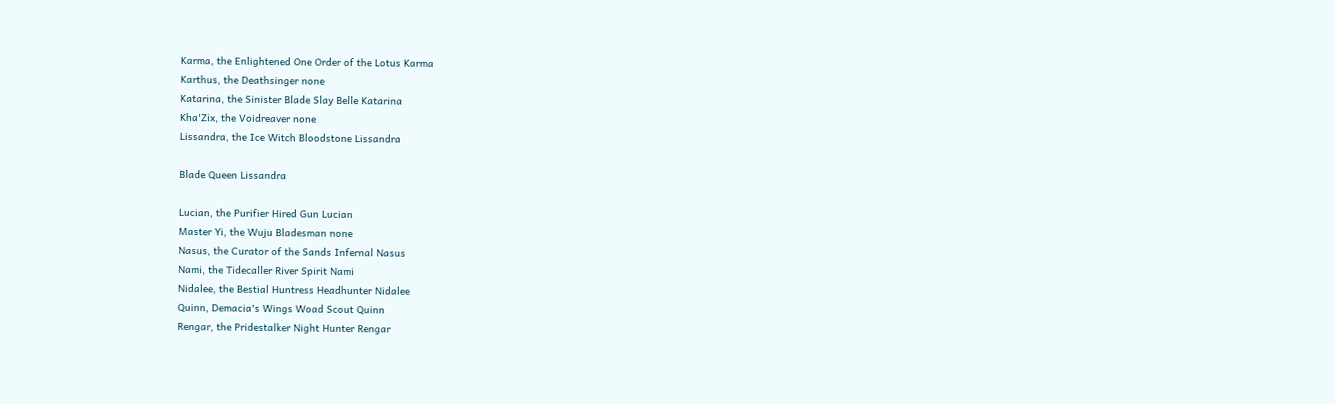Karma, the Enlightened One Order of the Lotus Karma
Karthus, the Deathsinger none
Katarina, the Sinister Blade Slay Belle Katarina
Kha'Zix, the Voidreaver none
Lissandra, the Ice Witch Bloodstone Lissandra

Blade Queen Lissandra

Lucian, the Purifier Hired Gun Lucian
Master Yi, the Wuju Bladesman none
Nasus, the Curator of the Sands Infernal Nasus
Nami, the Tidecaller River Spirit Nami
Nidalee, the Bestial Huntress Headhunter Nidalee
Quinn, Demacia's Wings Woad Scout Quinn
Rengar, the Pridestalker Night Hunter Rengar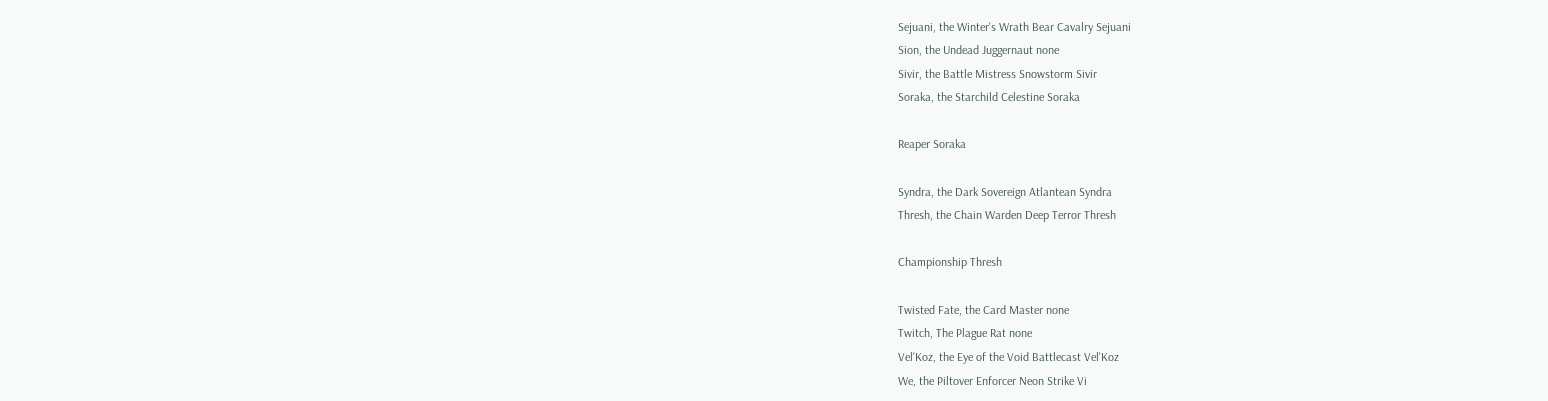Sejuani, the Winter's Wrath Bear Cavalry Sejuani
Sion, the Undead Juggernaut none
Sivir, the Battle Mistress Snowstorm Sivir
Soraka, the Starchild Celestine Soraka

Reaper Soraka

Syndra, the Dark Sovereign Atlantean Syndra
Thresh, the Chain Warden Deep Terror Thresh

Championship Thresh

Twisted Fate, the Card Master none
Twitch, The Plague Rat none
Vel'Koz, the Eye of the Void Battlecast Vel'Koz
We, the Piltover Enforcer Neon Strike Vi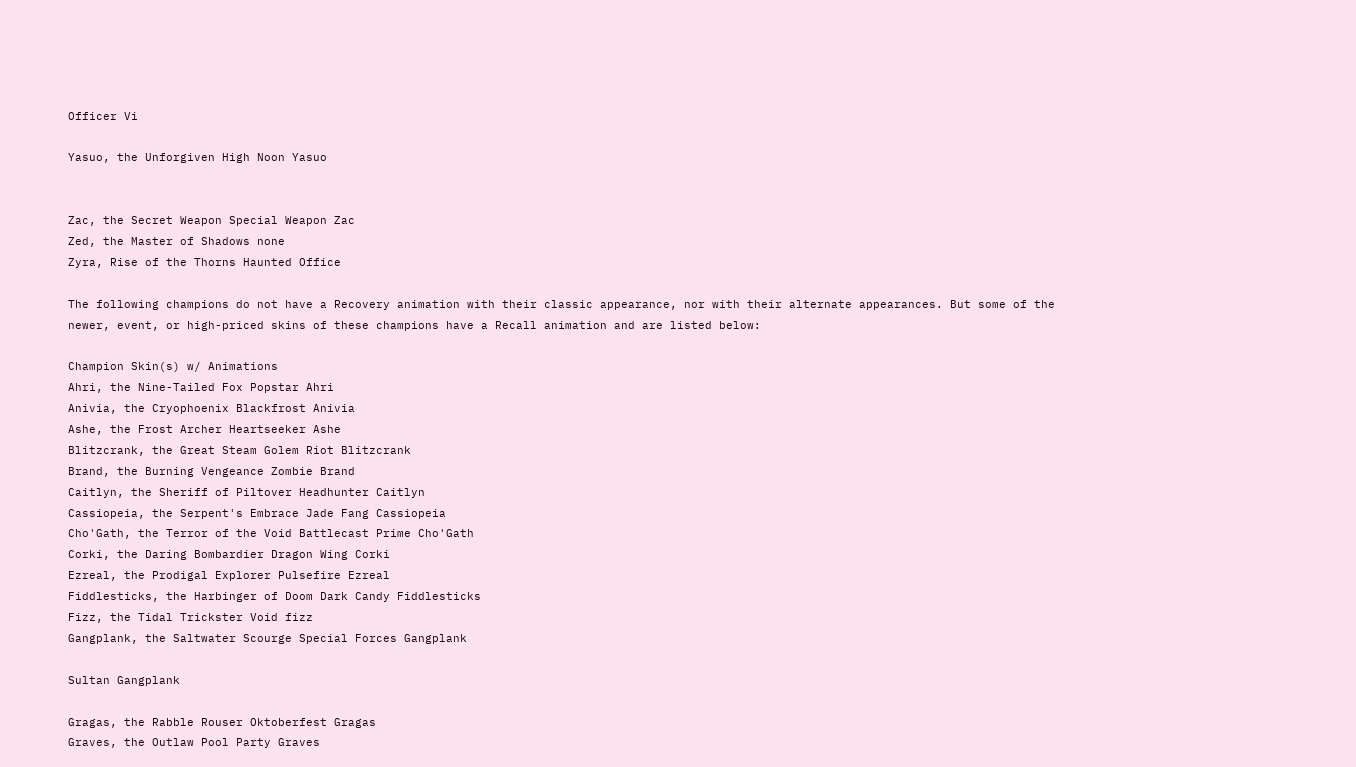Officer Vi

Yasuo, the Unforgiven High Noon Yasuo


Zac, the Secret Weapon Special Weapon Zac
Zed, the Master of Shadows none
Zyra, Rise of the Thorns Haunted Office

The following champions do not have a Recovery animation with their classic appearance, nor with their alternate appearances. But some of the newer, event, or high-priced skins of these champions have a Recall animation and are listed below:

Champion Skin(s) w/ Animations
Ahri, the Nine-Tailed Fox Popstar Ahri
Anivia, the Cryophoenix Blackfrost Anivia
Ashe, the Frost Archer Heartseeker Ashe
Blitzcrank, the Great Steam Golem Riot Blitzcrank
Brand, the Burning Vengeance Zombie Brand
Caitlyn, the Sheriff of Piltover Headhunter Caitlyn
Cassiopeia, the Serpent's Embrace Jade Fang Cassiopeia
Cho'Gath, the Terror of the Void Battlecast Prime Cho'Gath
Corki, the Daring Bombardier Dragon Wing Corki
Ezreal, the Prodigal Explorer Pulsefire Ezreal
Fiddlesticks, the Harbinger of Doom Dark Candy Fiddlesticks
Fizz, the Tidal Trickster Void fizz
Gangplank, the Saltwater Scourge Special Forces Gangplank

Sultan Gangplank

Gragas, the Rabble Rouser Oktoberfest Gragas
Graves, the Outlaw Pool Party Graves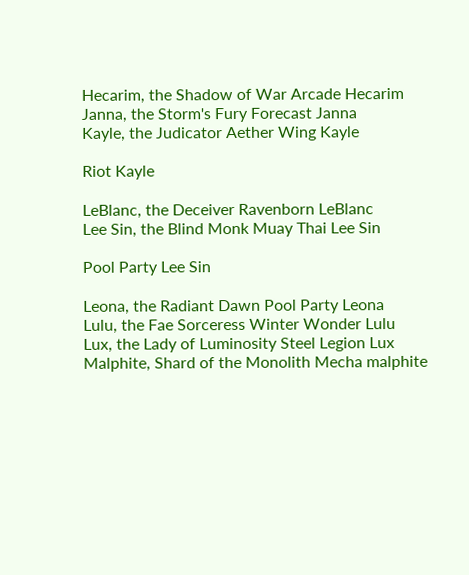Hecarim, the Shadow of War Arcade Hecarim
Janna, the Storm's Fury Forecast Janna
Kayle, the Judicator Aether Wing Kayle

Riot Kayle

LeBlanc, the Deceiver Ravenborn LeBlanc
Lee Sin, the Blind Monk Muay Thai Lee Sin

Pool Party Lee Sin

Leona, the Radiant Dawn Pool Party Leona
Lulu, the Fae Sorceress Winter Wonder Lulu
Lux, the Lady of Luminosity Steel Legion Lux
Malphite, Shard of the Monolith Mecha malphite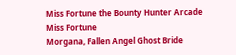Miss Fortune the Bounty Hunter Arcade Miss Fortune
Morgana, Fallen Angel Ghost Bride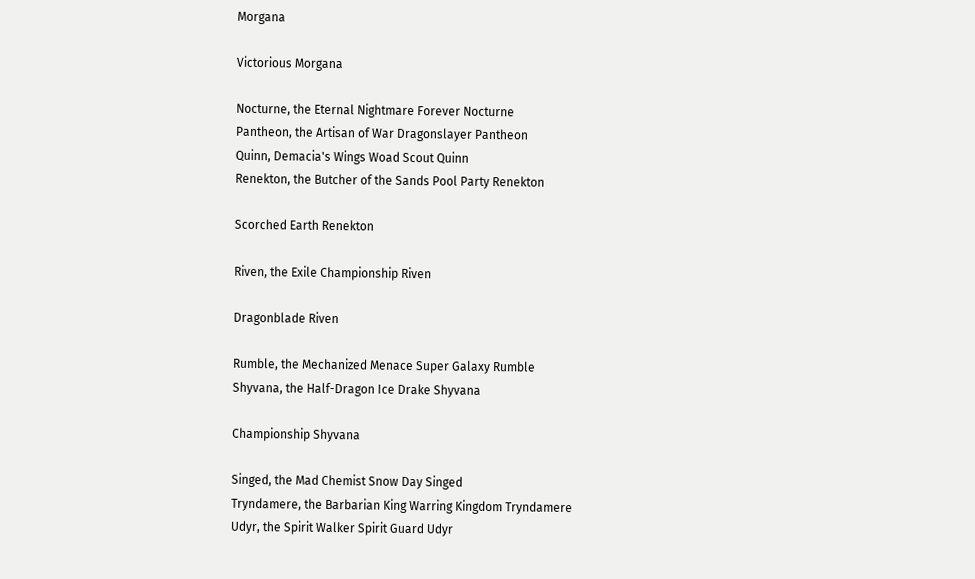Morgana

Victorious Morgana

Nocturne, the Eternal Nightmare Forever Nocturne
Pantheon, the Artisan of War Dragonslayer Pantheon
Quinn, Demacia's Wings Woad Scout Quinn
Renekton, the Butcher of the Sands Pool Party Renekton

Scorched Earth Renekton

Riven, the Exile Championship Riven

Dragonblade Riven

Rumble, the Mechanized Menace Super Galaxy Rumble
Shyvana, the Half-Dragon Ice Drake Shyvana

Championship Shyvana

Singed, the Mad Chemist Snow Day Singed
Tryndamere, the Barbarian King Warring Kingdom Tryndamere
Udyr, the Spirit Walker Spirit Guard Udyr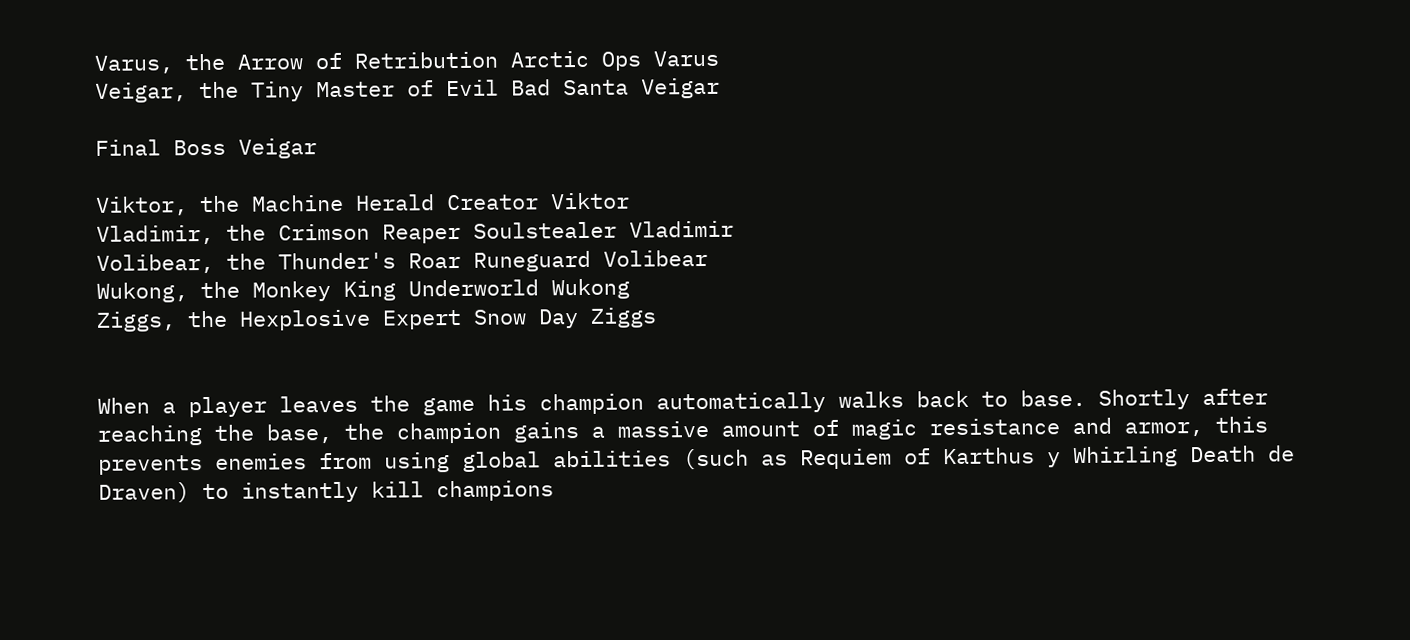Varus, the Arrow of Retribution Arctic Ops Varus
Veigar, the Tiny Master of Evil Bad Santa Veigar

Final Boss Veigar

Viktor, the Machine Herald Creator Viktor
Vladimir, the Crimson Reaper Soulstealer Vladimir
Volibear, the Thunder's Roar Runeguard Volibear
Wukong, the Monkey King Underworld Wukong
Ziggs, the Hexplosive Expert Snow Day Ziggs


When a player leaves the game his champion automatically walks back to base. Shortly after reaching the base, the champion gains a massive amount of magic resistance and armor, this prevents enemies from using global abilities (such as Requiem of Karthus y Whirling Death de Draven) to instantly kill champions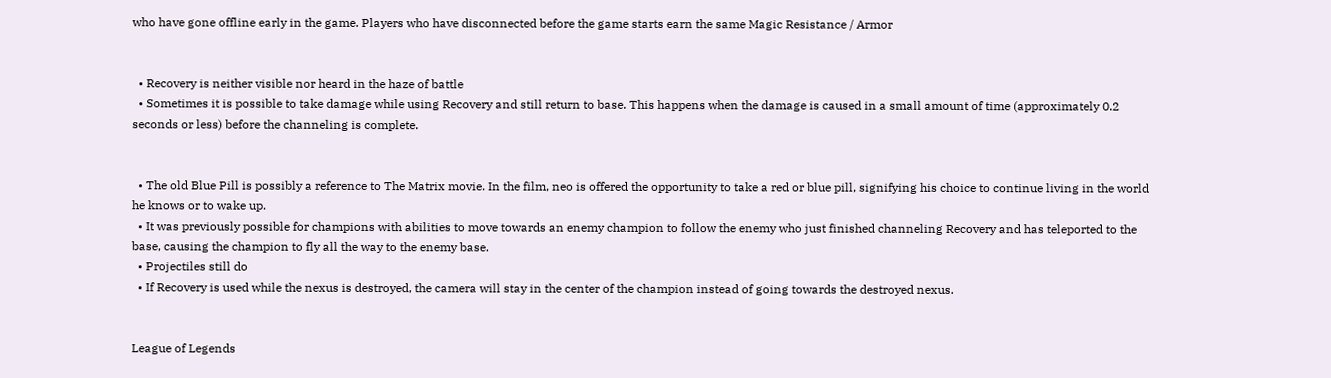who have gone offline early in the game. Players who have disconnected before the game starts earn the same Magic Resistance / Armor


  • Recovery is neither visible nor heard in the haze of battle
  • Sometimes it is possible to take damage while using Recovery and still return to base. This happens when the damage is caused in a small amount of time (approximately 0.2 seconds or less) before the channeling is complete.


  • The old Blue Pill is possibly a reference to The Matrix movie. In the film, neo is offered the opportunity to take a red or blue pill, signifying his choice to continue living in the world he knows or to wake up.
  • It was previously possible for champions with abilities to move towards an enemy champion to follow the enemy who just finished channeling Recovery and has teleported to the base, causing the champion to fly all the way to the enemy base.
  • Projectiles still do
  • If Recovery is used while the nexus is destroyed, the camera will stay in the center of the champion instead of going towards the destroyed nexus.


League of Legends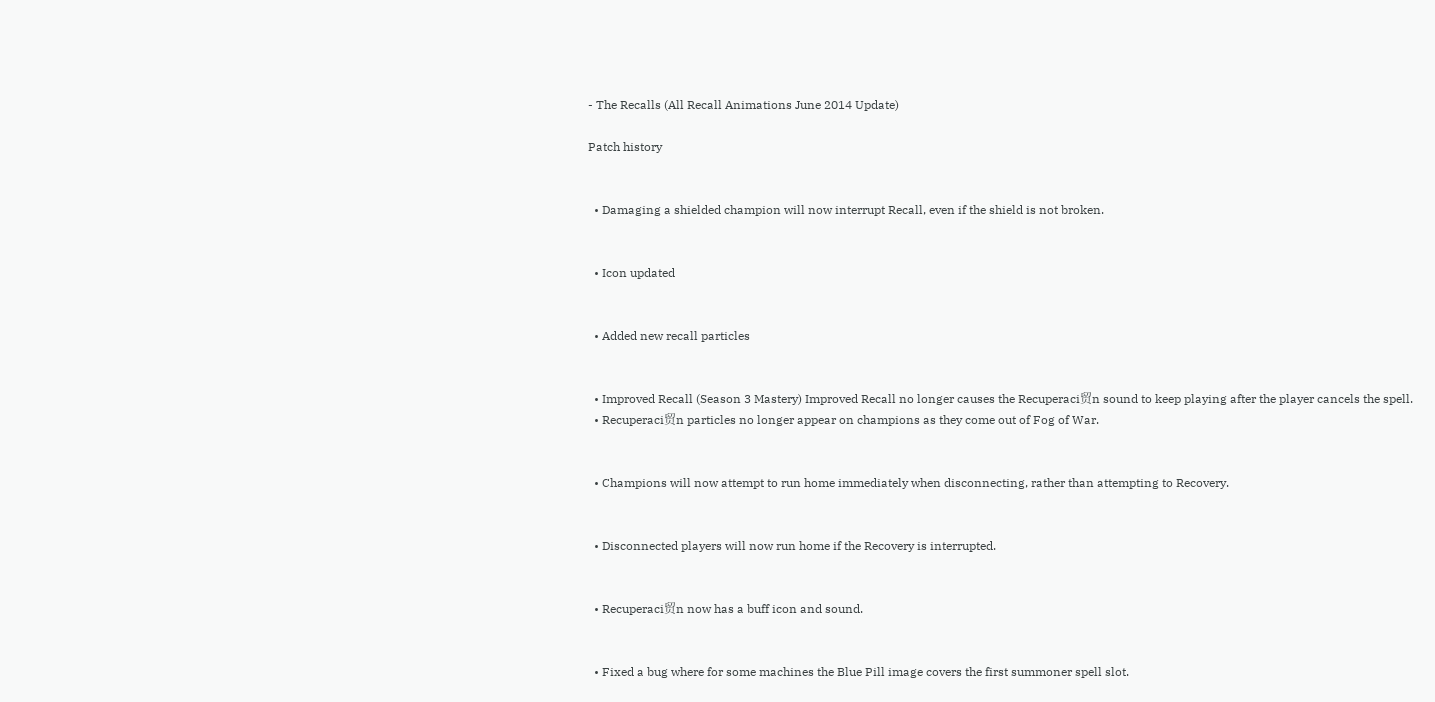- The Recalls (All Recall Animations June 2014 Update)

Patch history


  • Damaging a shielded champion will now interrupt Recall, even if the shield is not broken.


  • Icon updated


  • Added new recall particles


  • Improved Recall (Season 3 Mastery) Improved Recall no longer causes the Recuperaci贸n sound to keep playing after the player cancels the spell.
  • Recuperaci贸n particles no longer appear on champions as they come out of Fog of War.


  • Champions will now attempt to run home immediately when disconnecting, rather than attempting to Recovery.


  • Disconnected players will now run home if the Recovery is interrupted.


  • Recuperaci贸n now has a buff icon and sound.


  • Fixed a bug where for some machines the Blue Pill image covers the first summoner spell slot.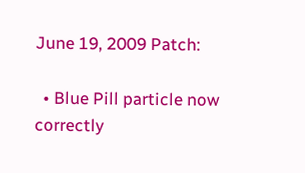June 19, 2009 Patch:

  • Blue Pill particle now correctly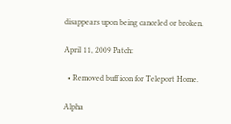disappears upon being canceled or broken.

April 11, 2009 Patch:

  • Removed buff icon for Teleport Home.

Alpha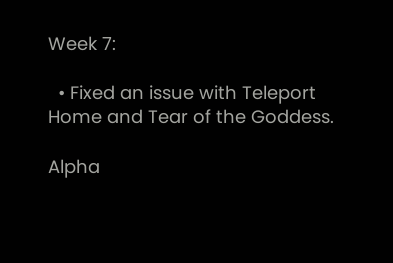Week 7:

  • Fixed an issue with Teleport Home and Tear of the Goddess.

Alpha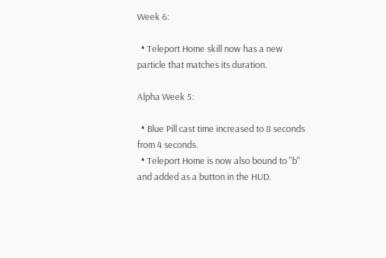Week 6:

  • Teleport Home skill now has a new particle that matches its duration.

Alpha Week 5:

  • Blue Pill cast time increased to 8 seconds from 4 seconds.
  • Teleport Home is now also bound to "b" and added as a button in the HUD.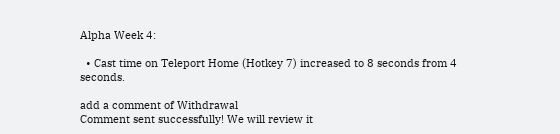Alpha Week 4:

  • Cast time on Teleport Home (Hotkey 7) increased to 8 seconds from 4 seconds.

add a comment of Withdrawal
Comment sent successfully! We will review it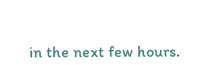in the next few hours.